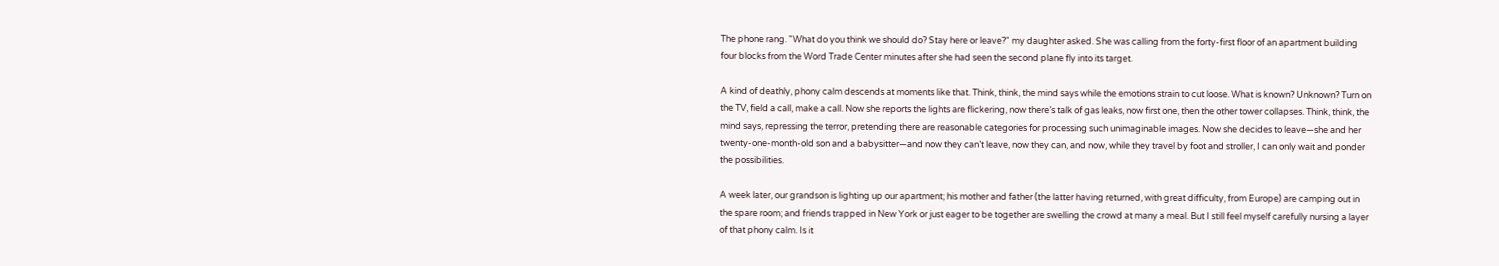The phone rang. "What do you think we should do? Stay here or leave?" my daughter asked. She was calling from the forty-first floor of an apartment building four blocks from the Word Trade Center minutes after she had seen the second plane fly into its target.

A kind of deathly, phony calm descends at moments like that. Think, think, the mind says while the emotions strain to cut loose. What is known? Unknown? Turn on the TV, field a call, make a call. Now she reports the lights are flickering, now there’s talk of gas leaks, now first one, then the other tower collapses. Think, think, the mind says, repressing the terror, pretending there are reasonable categories for processing such unimaginable images. Now she decides to leave—she and her twenty-one-month-old son and a babysitter—and now they can’t leave, now they can, and now, while they travel by foot and stroller, I can only wait and ponder the possibilities.

A week later, our grandson is lighting up our apartment; his mother and father (the latter having returned, with great difficulty, from Europe) are camping out in the spare room; and friends trapped in New York or just eager to be together are swelling the crowd at many a meal. But I still feel myself carefully nursing a layer of that phony calm. Is it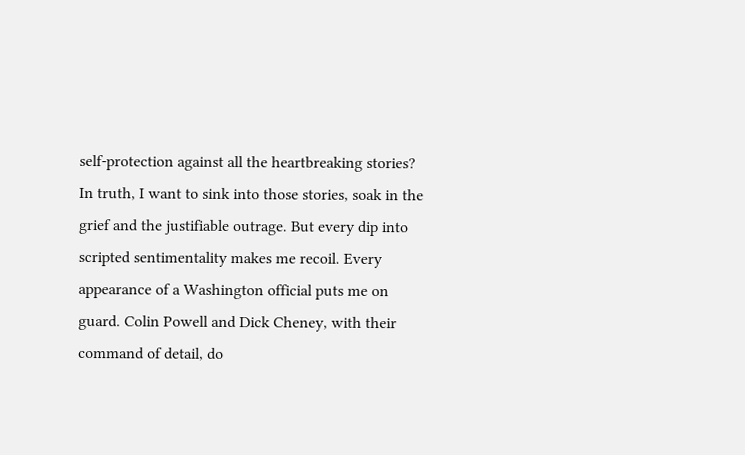self-protection against all the heartbreaking stories? In truth, I want to sink into those stories, soak in the grief and the justifiable outrage. But every dip into scripted sentimentality makes me recoil. Every appearance of a Washington official puts me on guard. Colin Powell and Dick Cheney, with their command of detail, do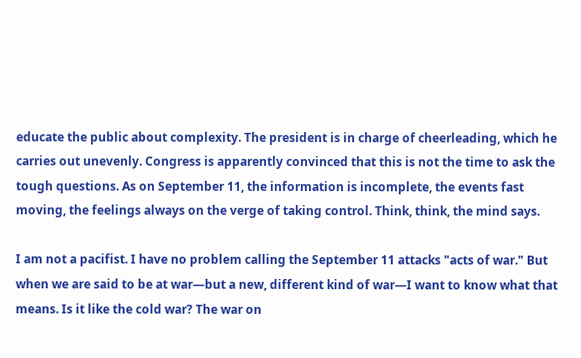educate the public about complexity. The president is in charge of cheerleading, which he carries out unevenly. Congress is apparently convinced that this is not the time to ask the tough questions. As on September 11, the information is incomplete, the events fast moving, the feelings always on the verge of taking control. Think, think, the mind says.

I am not a pacifist. I have no problem calling the September 11 attacks "acts of war." But when we are said to be at war—but a new, different kind of war—I want to know what that means. Is it like the cold war? The war on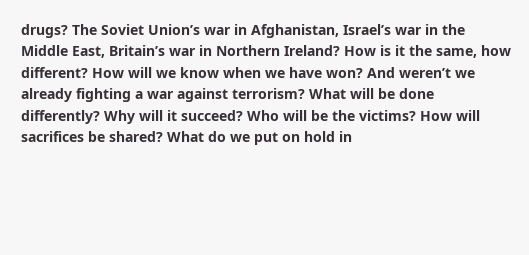drugs? The Soviet Union’s war in Afghanistan, Israel’s war in the Middle East, Britain’s war in Northern Ireland? How is it the same, how different? How will we know when we have won? And weren’t we already fighting a war against terrorism? What will be done differently? Why will it succeed? Who will be the victims? How will sacrifices be shared? What do we put on hold in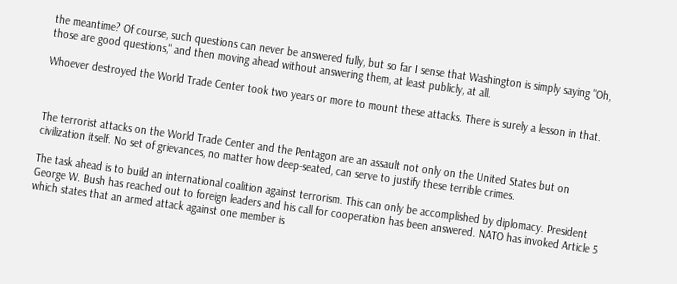the meantime? Of course, such questions can never be answered fully, but so far I sense that Washington is simply saying "Oh, those are good questions," and then moving ahead without answering them, at least publicly, at all.

Whoever destroyed the World Trade Center took two years or more to mount these attacks. There is surely a lesson in that.



The terrorist attacks on the World Trade Center and the Pentagon are an assault not only on the United States but on civilization itself. No set of grievances, no matter how deep-seated, can serve to justify these terrible crimes.

The task ahead is to build an international coalition against terrorism. This can only be accomplished by diplomacy. President George W. Bush has reached out to foreign leaders and his call for cooperation has been answered. NATO has invoked Article 5 which states that an armed attack against one member is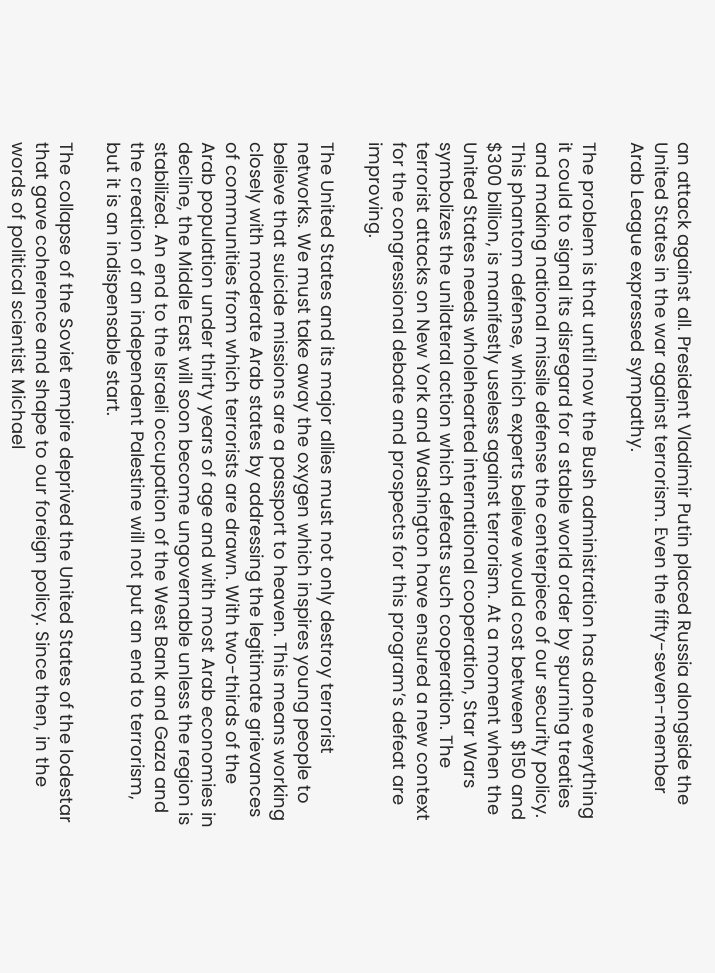an attack against all. President Vladimir Putin placed Russia alongside the United States in the war against terrorism. Even the fifty-seven-member Arab League expressed sympathy.

The problem is that until now the Bush administration has done everything it could to signal its disregard for a stable world order by spurning treaties and making national missile defense the centerpiece of our security policy. This phantom defense, which experts believe would cost between $150 and $300 billion, is manifestly useless against terrorism. At a moment when the United States needs wholehearted international cooperation, Star Wars symbolizes the unilateral action which defeats such cooperation. The terrorist attacks on New York and Washington have ensured a new context for the congressional debate and prospects for this program’s defeat are improving.

The United States and its major allies must not only destroy terrorist networks. We must take away the oxygen which inspires young people to believe that suicide missions are a passport to heaven. This means working closely with moderate Arab states by addressing the legitimate grievances of communities from which terrorists are drawn. With two-thirds of the Arab population under thirty years of age and with most Arab economies in decline, the Middle East will soon become ungovernable unless the region is stabilized. An end to the Israeli occupation of the West Bank and Gaza and the creation of an independent Palestine will not put an end to terrorism, but it is an indispensable start.

The collapse of the Soviet empire deprived the United States of the lodestar that gave coherence and shape to our foreign policy. Since then, in the words of political scientist Michael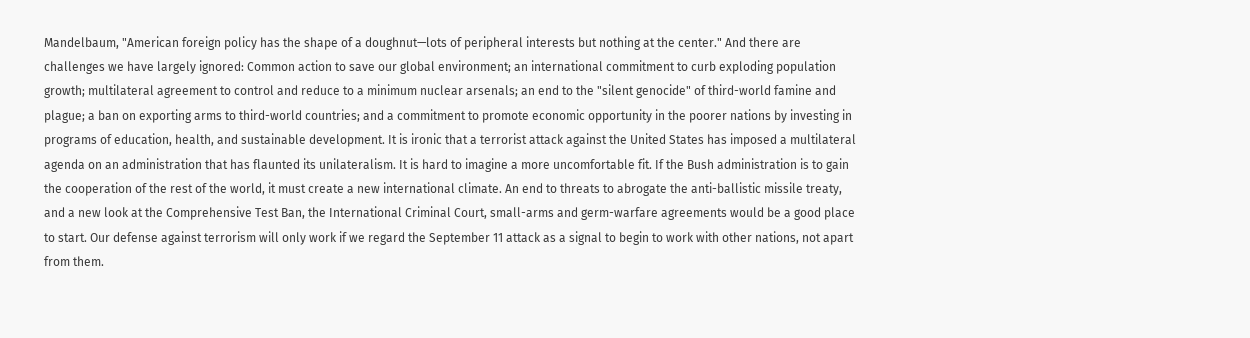Mandelbaum, "American foreign policy has the shape of a doughnut—lots of peripheral interests but nothing at the center." And there are challenges we have largely ignored: Common action to save our global environment; an international commitment to curb exploding population growth; multilateral agreement to control and reduce to a minimum nuclear arsenals; an end to the "silent genocide" of third-world famine and plague; a ban on exporting arms to third-world countries; and a commitment to promote economic opportunity in the poorer nations by investing in programs of education, health, and sustainable development. It is ironic that a terrorist attack against the United States has imposed a multilateral agenda on an administration that has flaunted its unilateralism. It is hard to imagine a more uncomfortable fit. If the Bush administration is to gain the cooperation of the rest of the world, it must create a new international climate. An end to threats to abrogate the anti-ballistic missile treaty, and a new look at the Comprehensive Test Ban, the International Criminal Court, small-arms and germ-warfare agreements would be a good place to start. Our defense against terrorism will only work if we regard the September 11 attack as a signal to begin to work with other nations, not apart from them.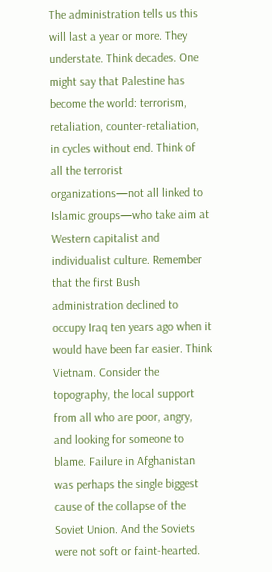The administration tells us this will last a year or more. They understate. Think decades. One might say that Palestine has become the world: terrorism, retaliation, counter-retaliation, in cycles without end. Think of all the terrorist organizations—not all linked to Islamic groups—who take aim at Western capitalist and individualist culture. Remember that the first Bush administration declined to occupy Iraq ten years ago when it would have been far easier. Think Vietnam. Consider the topography, the local support from all who are poor, angry, and looking for someone to blame. Failure in Afghanistan was perhaps the single biggest cause of the collapse of the Soviet Union. And the Soviets were not soft or faint-hearted.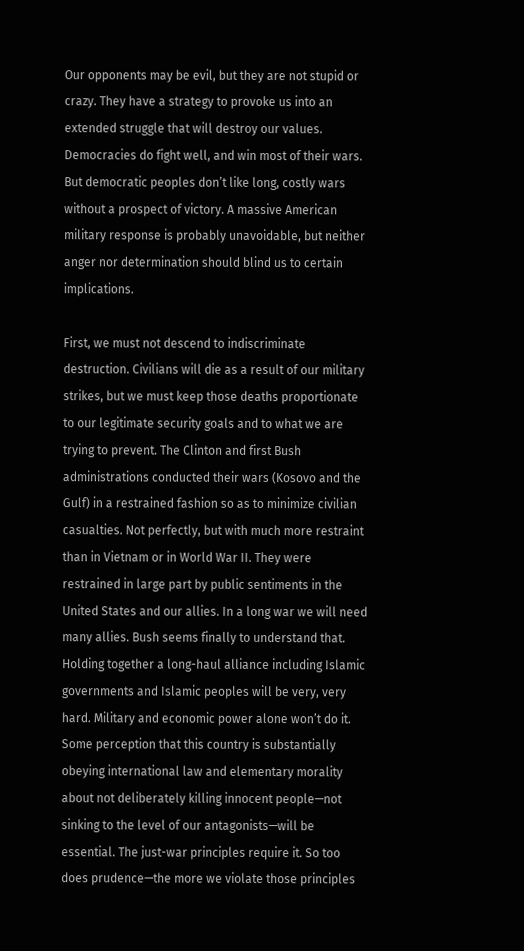Our opponents may be evil, but they are not stupid or crazy. They have a strategy to provoke us into an extended struggle that will destroy our values. Democracies do fight well, and win most of their wars. But democratic peoples don’t like long, costly wars without a prospect of victory. A massive American military response is probably unavoidable, but neither anger nor determination should blind us to certain implications.

First, we must not descend to indiscriminate destruction. Civilians will die as a result of our military strikes, but we must keep those deaths proportionate to our legitimate security goals and to what we are trying to prevent. The Clinton and first Bush administrations conducted their wars (Kosovo and the Gulf) in a restrained fashion so as to minimize civilian casualties. Not perfectly, but with much more restraint than in Vietnam or in World War II. They were restrained in large part by public sentiments in the United States and our allies. In a long war we will need many allies. Bush seems finally to understand that. Holding together a long-haul alliance including Islamic governments and Islamic peoples will be very, very hard. Military and economic power alone won’t do it. Some perception that this country is substantially obeying international law and elementary morality about not deliberately killing innocent people—not sinking to the level of our antagonists—will be essential. The just-war principles require it. So too does prudence—the more we violate those principles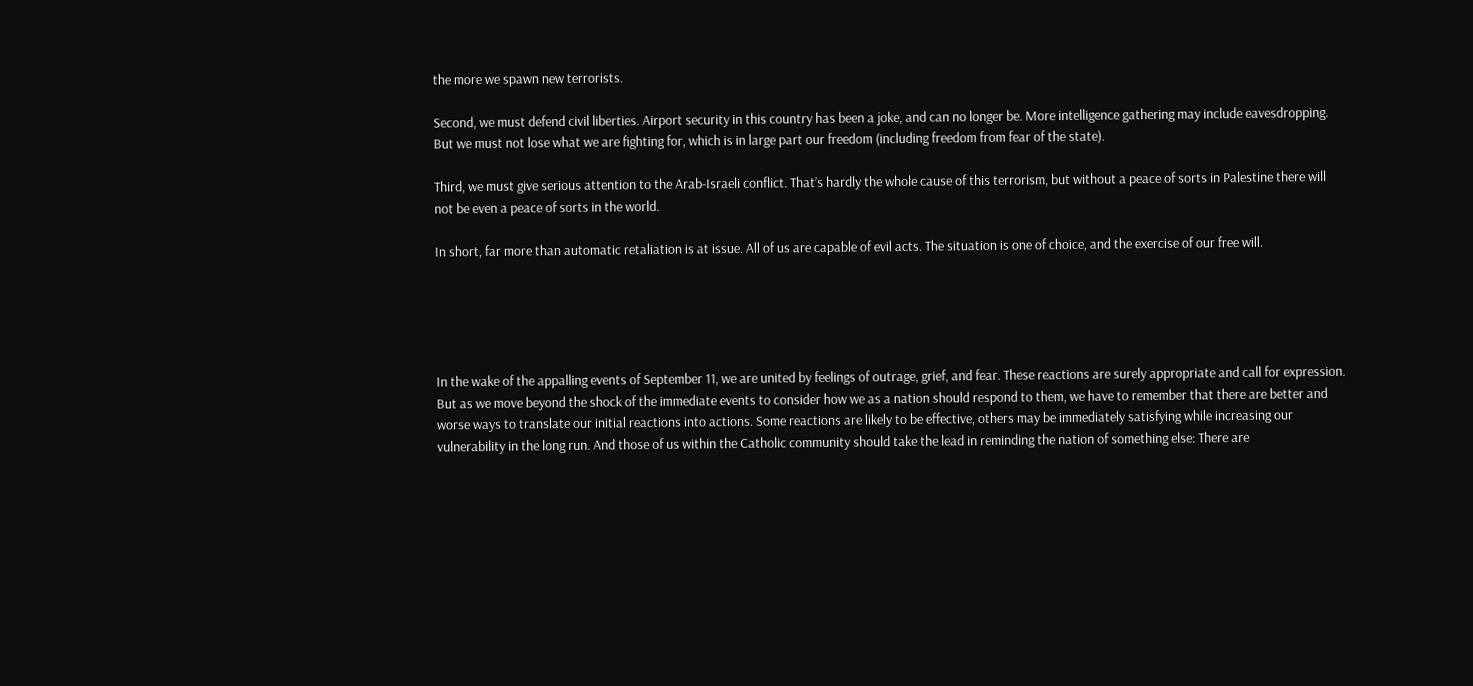the more we spawn new terrorists.

Second, we must defend civil liberties. Airport security in this country has been a joke, and can no longer be. More intelligence gathering may include eavesdropping. But we must not lose what we are fighting for, which is in large part our freedom (including freedom from fear of the state).

Third, we must give serious attention to the Arab-Israeli conflict. That’s hardly the whole cause of this terrorism, but without a peace of sorts in Palestine there will not be even a peace of sorts in the world.

In short, far more than automatic retaliation is at issue. All of us are capable of evil acts. The situation is one of choice, and the exercise of our free will.





In the wake of the appalling events of September 11, we are united by feelings of outrage, grief, and fear. These reactions are surely appropriate and call for expression. But as we move beyond the shock of the immediate events to consider how we as a nation should respond to them, we have to remember that there are better and worse ways to translate our initial reactions into actions. Some reactions are likely to be effective, others may be immediately satisfying while increasing our vulnerability in the long run. And those of us within the Catholic community should take the lead in reminding the nation of something else: There are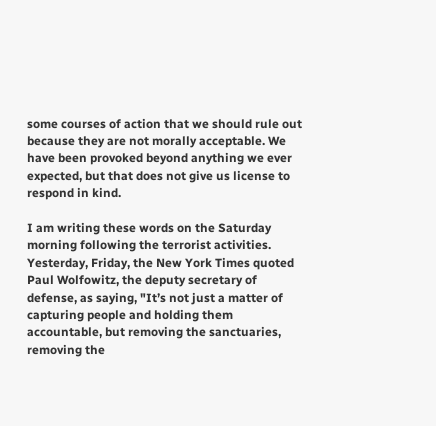some courses of action that we should rule out because they are not morally acceptable. We have been provoked beyond anything we ever expected, but that does not give us license to respond in kind.

I am writing these words on the Saturday morning following the terrorist activities. Yesterday, Friday, the New York Times quoted Paul Wolfowitz, the deputy secretary of defense, as saying, "It’s not just a matter of capturing people and holding them accountable, but removing the sanctuaries, removing the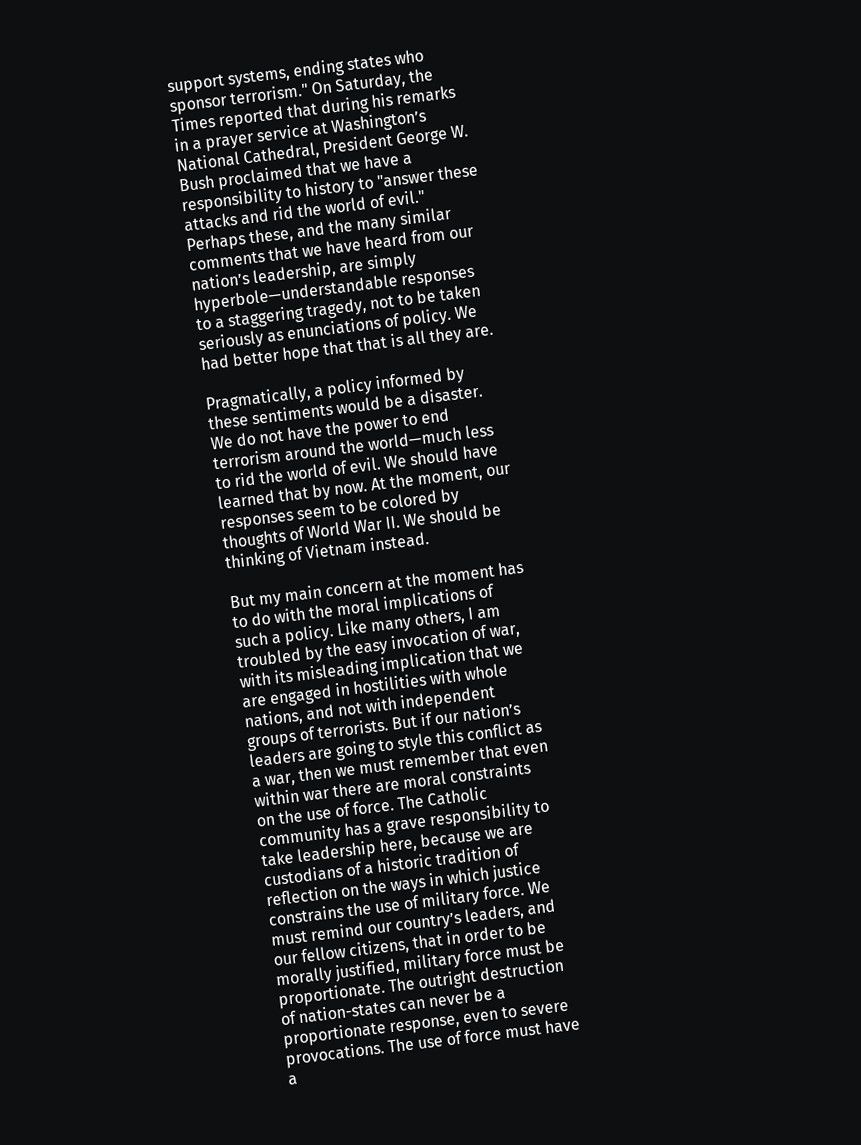support systems, ending states who sponsor terrorism." On Saturday, the Times reported that during his remarks in a prayer service at Washington’s National Cathedral, President George W. Bush proclaimed that we have a responsibility to history to "answer these attacks and rid the world of evil." Perhaps these, and the many similar comments that we have heard from our nation’s leadership, are simply hyperbole—understandable responses to a staggering tragedy, not to be taken seriously as enunciations of policy. We had better hope that that is all they are.

Pragmatically, a policy informed by these sentiments would be a disaster. We do not have the power to end terrorism around the world—much less to rid the world of evil. We should have learned that by now. At the moment, our responses seem to be colored by thoughts of World War II. We should be thinking of Vietnam instead.

But my main concern at the moment has to do with the moral implications of such a policy. Like many others, I am troubled by the easy invocation of war, with its misleading implication that we are engaged in hostilities with whole nations, and not with independent groups of terrorists. But if our nation’s leaders are going to style this conflict as a war, then we must remember that even within war there are moral constraints on the use of force. The Catholic community has a grave responsibility to take leadership here, because we are custodians of a historic tradition of reflection on the ways in which justice constrains the use of military force. We must remind our country’s leaders, and our fellow citizens, that in order to be morally justified, military force must be proportionate. The outright destruction of nation-states can never be a proportionate response, even to severe provocations. The use of force must have a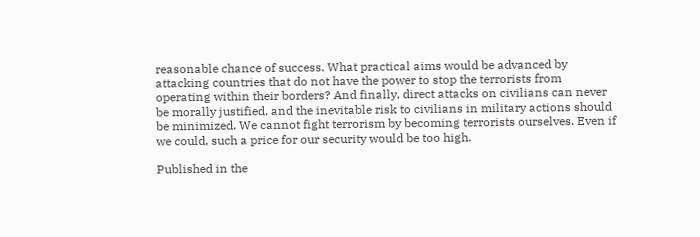reasonable chance of success. What practical aims would be advanced by attacking countries that do not have the power to stop the terrorists from operating within their borders? And finally, direct attacks on civilians can never be morally justified, and the inevitable risk to civilians in military actions should be minimized. We cannot fight terrorism by becoming terrorists ourselves. Even if we could, such a price for our security would be too high.

Published in the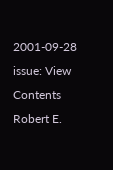2001-09-28 issue: View Contents
Robert E.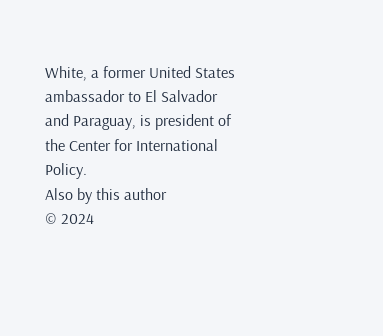White, a former United States ambassador to El Salvador and Paraguay, is president of the Center for International Policy.
Also by this author
© 2024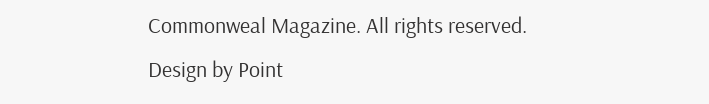Commonweal Magazine. All rights reserved. Design by Point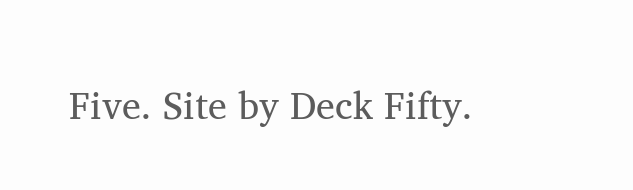Five. Site by Deck Fifty.